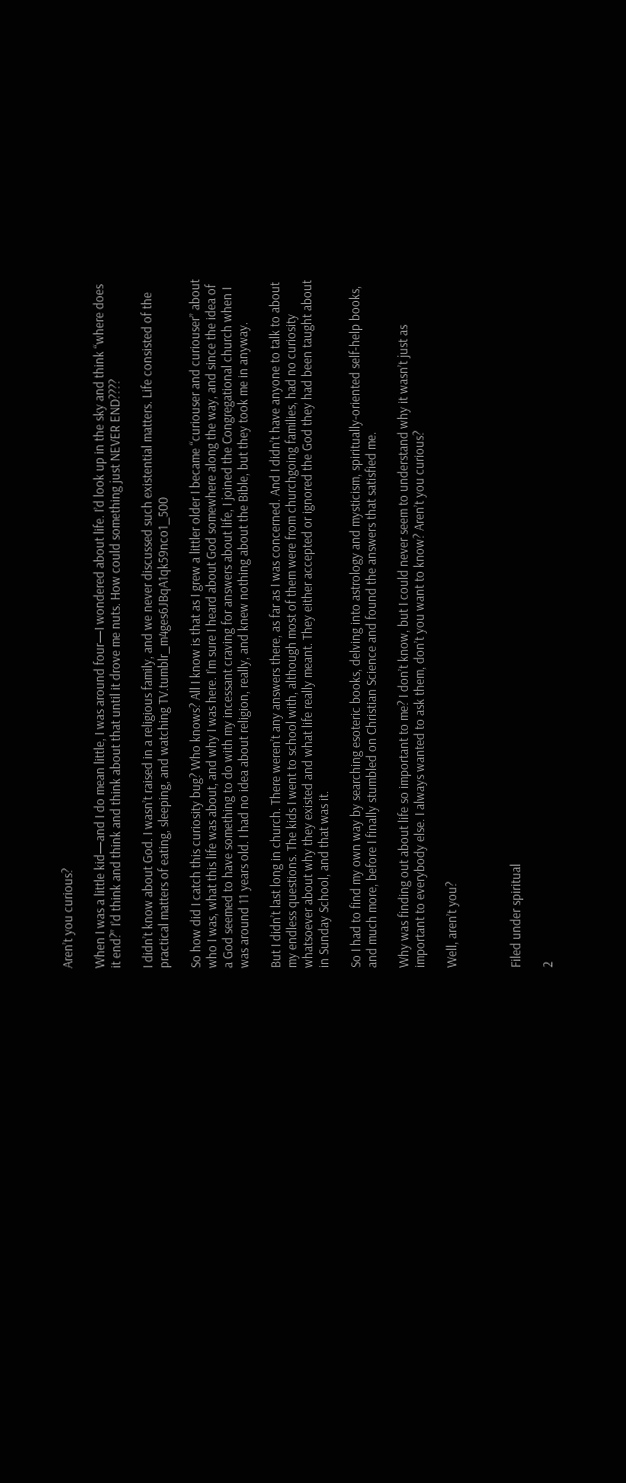Aren’t you curious?

When I was a little kid—and I do mean little, I was around four—I wondered about life. I’d look up in the sky and think “where does it end?” I’d think and think and think about that until it drove me nuts. How could something just NEVER END????

I didn’t know about God. I wasn’t raised in a religious family, and we never discussed such existential matters. Life consisted of the practical matters of eating, sleeping, and watching TV.tumblr_m4ges6JBqA1qk59nco1_500

So how did I catch this curiosity bug? Who knows? All I know is that as I grew a littler older I became “curiouser and curiouser” about who I was, what this life was about, and why I was here. I’m sure I heard about God somewhere along the way, and since the idea of a God seemed to have something to do with my incessant craving for answers about life, I joined the Congregational church when I was around 11 years old. I had no idea about religion, really, and knew nothing about the Bible, but they took me in anyway.

But I didn’t last long in church. There weren’t any answers there, as far as I was concerned. And I didn’t have anyone to talk to about my endless questions. The kids I went to school with, although most of them were from churchgoing families, had no curiosity whatsoever about why they existed and what life really meant. They either accepted or ignored the God they had been taught about in Sunday School, and that was it.

So I had to find my own way by searching esoteric books, delving into astrology and mysticism, spiritually-oriented self-help books, and much more, before I finally stumbled on Christian Science and found the answers that satisfied me.

Why was finding out about life so important to me? I don’t know, but I could never seem to understand why it wasn’t just as important to everybody else. I always wanted to ask them, don’t you want to know? Aren’t you curious?

Well, aren’t you?



Filed under spiritual

2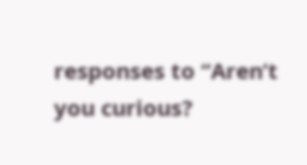responses to “Aren’t you curious?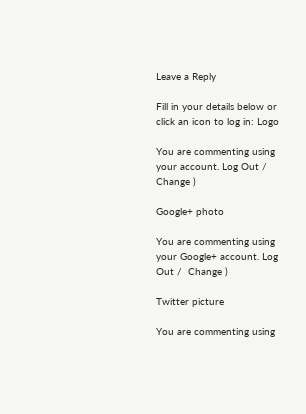Leave a Reply

Fill in your details below or click an icon to log in: Logo

You are commenting using your account. Log Out /  Change )

Google+ photo

You are commenting using your Google+ account. Log Out /  Change )

Twitter picture

You are commenting using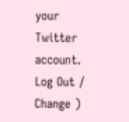your Twitter account. Log Out /  Change )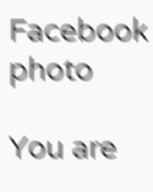Facebook photo

You are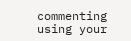commenting using your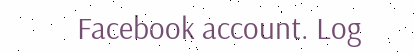Facebook account. Log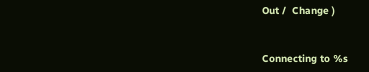Out /  Change )


Connecting to %s